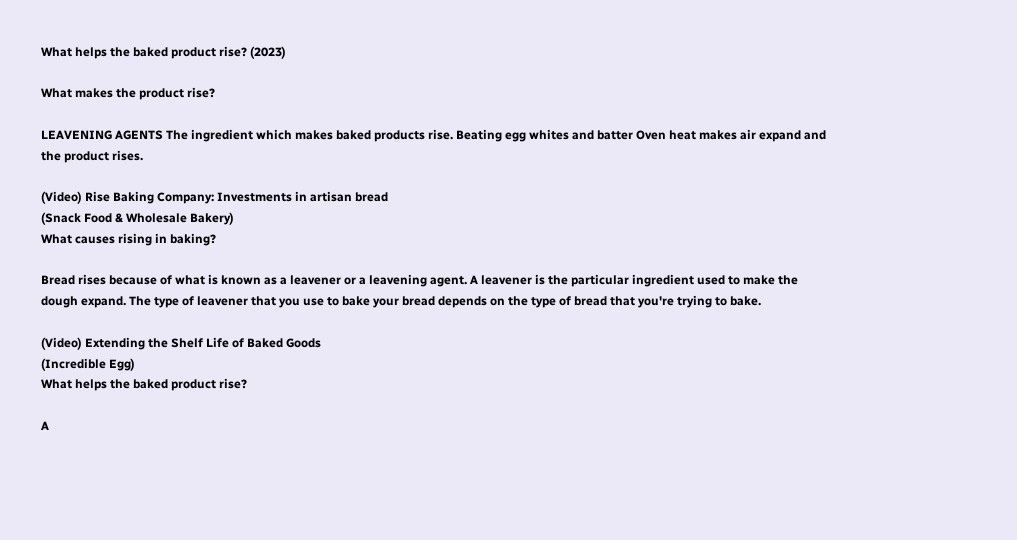What helps the baked product rise? (2023)

What makes the product rise?

LEAVENING AGENTS The ingredient which makes baked products rise. Beating egg whites and batter Oven heat makes air expand and the product rises.

(Video) Rise Baking Company: Investments in artisan bread
(Snack Food & Wholesale Bakery)
What causes rising in baking?

Bread rises because of what is known as a leavener or a leavening agent. A leavener is the particular ingredient used to make the dough expand. The type of leavener that you use to bake your bread depends on the type of bread that you're trying to bake.

(Video) Extending the Shelf Life of Baked Goods
(Incredible Egg)
What helps the baked product rise?

A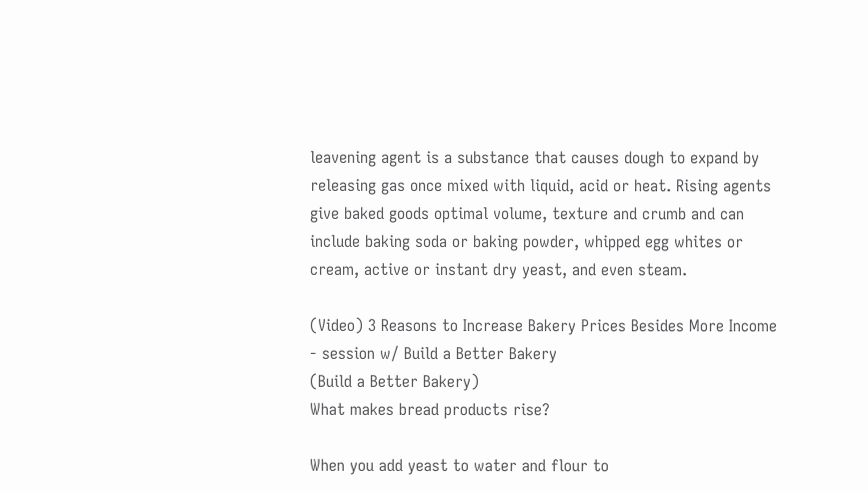leavening agent is a substance that causes dough to expand by releasing gas once mixed with liquid, acid or heat. Rising agents give baked goods optimal volume, texture and crumb and can include baking soda or baking powder, whipped egg whites or cream, active or instant dry yeast, and even steam.

(Video) 3 Reasons to Increase Bakery Prices Besides More Income - session w/ Build a Better Bakery
(Build a Better Bakery)
What makes bread products rise?

When you add yeast to water and flour to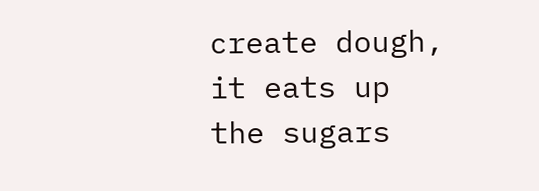create dough, it eats up the sugars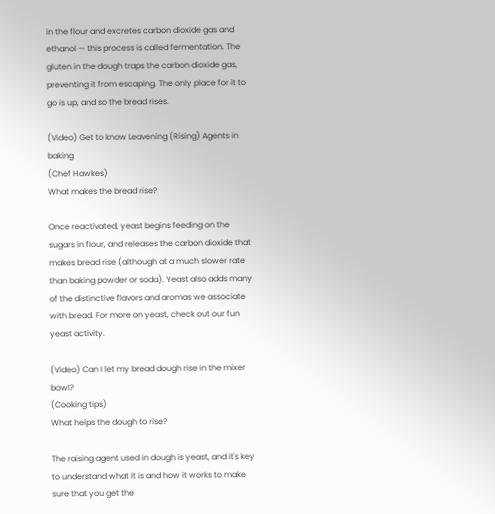in the flour and excretes carbon dioxide gas and ethanol — this process is called fermentation. The gluten in the dough traps the carbon dioxide gas, preventing it from escaping. The only place for it to go is up, and so the bread rises.

(Video) Get to know Leavening (Rising) Agents in baking
(Chef Hawkes)
What makes the bread rise?

Once reactivated, yeast begins feeding on the sugars in flour, and releases the carbon dioxide that makes bread rise (although at a much slower rate than baking powder or soda). Yeast also adds many of the distinctive flavors and aromas we associate with bread. For more on yeast, check out our fun yeast activity.

(Video) Can I let my bread dough rise in the mixer bowl?
(Cooking tips)
What helps the dough to rise?

The raising agent used in dough is yeast, and it's key to understand what it is and how it works to make sure that you get the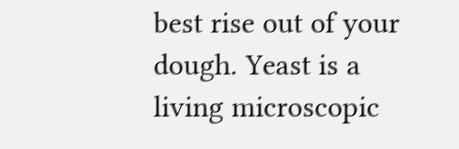best rise out of your dough. Yeast is a living microscopic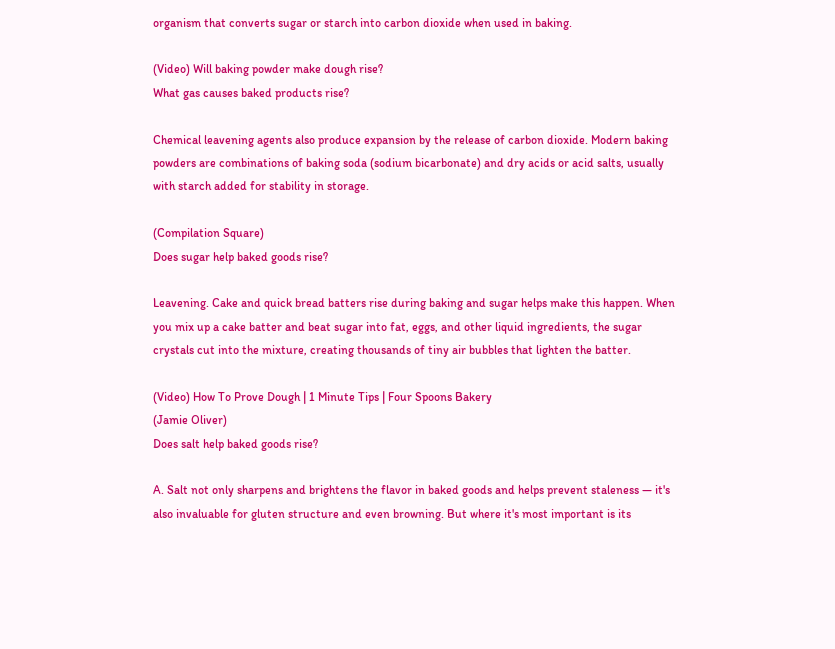organism that converts sugar or starch into carbon dioxide when used in baking.

(Video) Will baking powder make dough rise?
What gas causes baked products rise?

Chemical leavening agents also produce expansion by the release of carbon dioxide. Modern baking powders are combinations of baking soda (sodium bicarbonate) and dry acids or acid salts, usually with starch added for stability in storage.

(Compilation Square)
Does sugar help baked goods rise?

Leavening. Cake and quick bread batters rise during baking and sugar helps make this happen. When you mix up a cake batter and beat sugar into fat, eggs, and other liquid ingredients, the sugar crystals cut into the mixture, creating thousands of tiny air bubbles that lighten the batter.

(Video) How To Prove Dough | 1 Minute Tips | Four Spoons Bakery
(Jamie Oliver)
Does salt help baked goods rise?

A. Salt not only sharpens and brightens the flavor in baked goods and helps prevent staleness — it's also invaluable for gluten structure and even browning. But where it's most important is its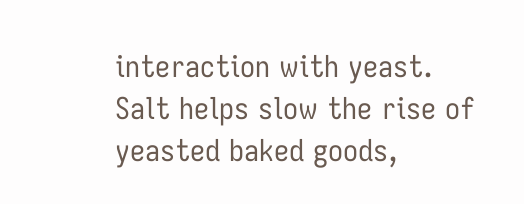interaction with yeast. Salt helps slow the rise of yeasted baked goods,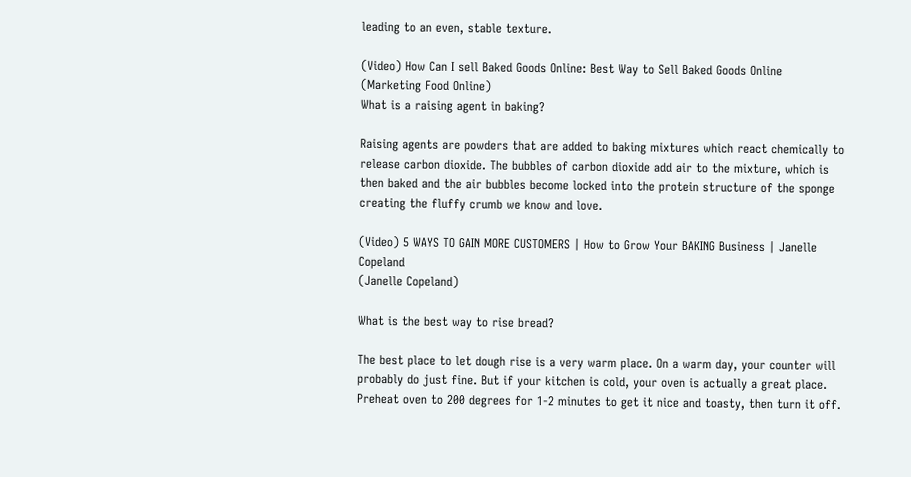leading to an even, stable texture.

(Video) How Can I sell Baked Goods Online: Best Way to Sell Baked Goods Online
(Marketing Food Online)
What is a raising agent in baking?

Raising agents are powders that are added to baking mixtures which react chemically to release carbon dioxide. The bubbles of carbon dioxide add air to the mixture, which is then baked and the air bubbles become locked into the protein structure of the sponge creating the fluffy crumb we know and love.

(Video) 5 WAYS TO GAIN MORE CUSTOMERS | How to Grow Your BAKING Business | Janelle Copeland
(Janelle Copeland)

What is the best way to rise bread?

The best place to let dough rise is a very warm place. On a warm day, your counter will probably do just fine. But if your kitchen is cold, your oven is actually a great place. Preheat oven to 200 degrees for 1-2 minutes to get it nice and toasty, then turn it off.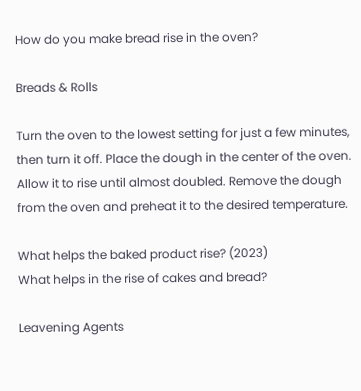How do you make bread rise in the oven?

Breads & Rolls

Turn the oven to the lowest setting for just a few minutes, then turn it off. Place the dough in the center of the oven. Allow it to rise until almost doubled. Remove the dough from the oven and preheat it to the desired temperature.

What helps the baked product rise? (2023)
What helps in the rise of cakes and bread?

Leavening Agents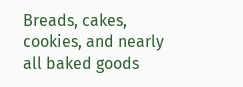Breads, cakes, cookies, and nearly all baked goods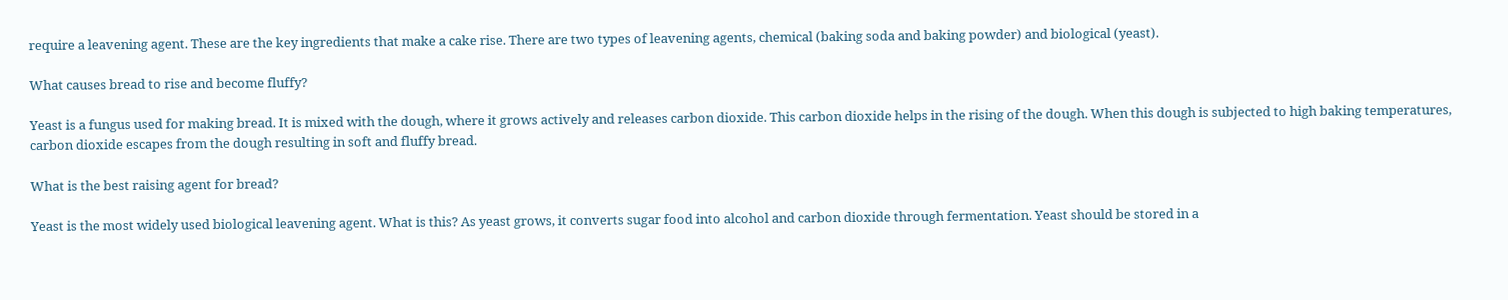require a leavening agent. These are the key ingredients that make a cake rise. There are two types of leavening agents, chemical (baking soda and baking powder) and biological (yeast).

What causes bread to rise and become fluffy?

Yeast is a fungus used for making bread. It is mixed with the dough, where it grows actively and releases carbon dioxide. This carbon dioxide helps in the rising of the dough. When this dough is subjected to high baking temperatures, carbon dioxide escapes from the dough resulting in soft and fluffy bread.

What is the best raising agent for bread?

Yeast is the most widely used biological leavening agent. What is this? As yeast grows, it converts sugar food into alcohol and carbon dioxide through fermentation. Yeast should be stored in a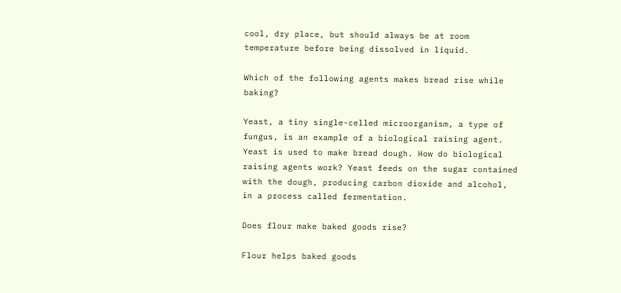cool, dry place, but should always be at room temperature before being dissolved in liquid.

Which of the following agents makes bread rise while baking?

Yeast, a tiny single-celled microorganism, a type of fungus, is an example of a biological raising agent. Yeast is used to make bread dough. How do biological raising agents work? Yeast feeds on the sugar contained with the dough, producing carbon dioxide and alcohol, in a process called fermentation.

Does flour make baked goods rise?

Flour helps baked goods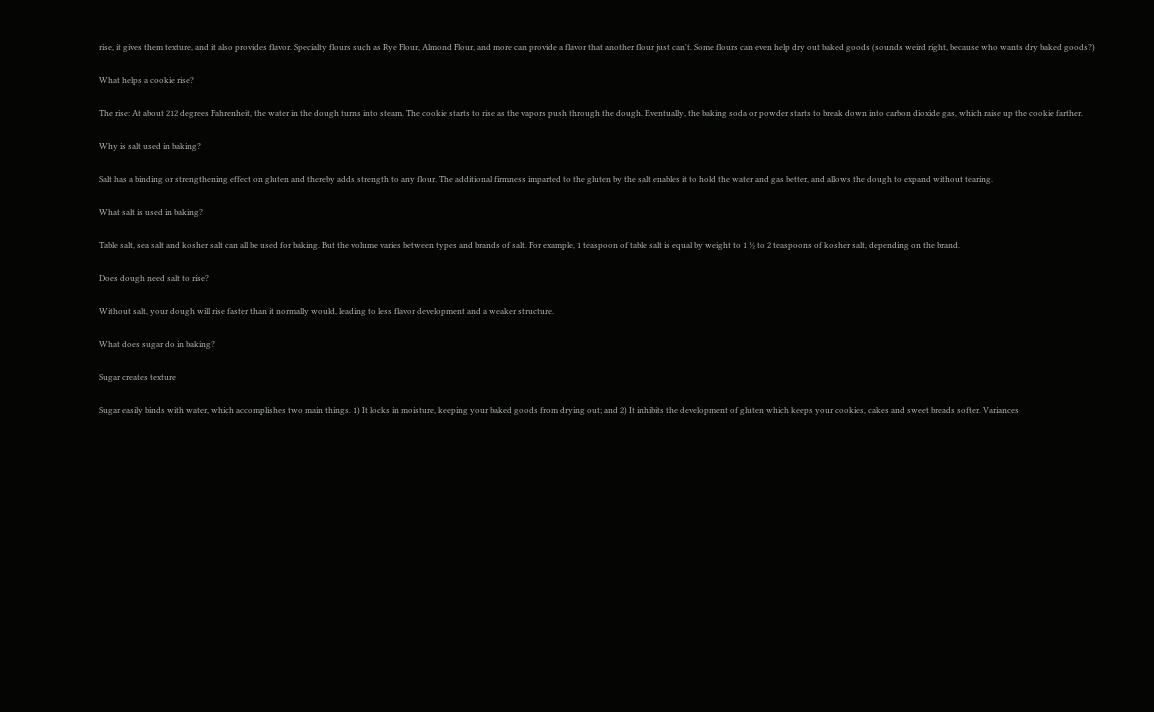rise, it gives them texture, and it also provides flavor. Specialty flours such as Rye Flour, Almond Flour, and more can provide a flavor that another flour just can't. Some flours can even help dry out baked goods (sounds weird right, because who wants dry baked goods?)

What helps a cookie rise?

The rise: At about 212 degrees Fahrenheit, the water in the dough turns into steam. The cookie starts to rise as the vapors push through the dough. Eventually, the baking soda or powder starts to break down into carbon dioxide gas, which raise up the cookie farther.

Why is salt used in baking?

Salt has a binding or strengthening effect on gluten and thereby adds strength to any flour. The additional firmness imparted to the gluten by the salt enables it to hold the water and gas better, and allows the dough to expand without tearing.

What salt is used in baking?

Table salt, sea salt and kosher salt can all be used for baking. But the volume varies between types and brands of salt. For example, 1 teaspoon of table salt is equal by weight to 1 ½ to 2 teaspoons of kosher salt, depending on the brand.

Does dough need salt to rise?

Without salt, your dough will rise faster than it normally would, leading to less flavor development and a weaker structure.

What does sugar do in baking?

Sugar creates texture

Sugar easily binds with water, which accomplishes two main things. 1) It locks in moisture, keeping your baked goods from drying out; and 2) It inhibits the development of gluten which keeps your cookies, cakes and sweet breads softer. Variances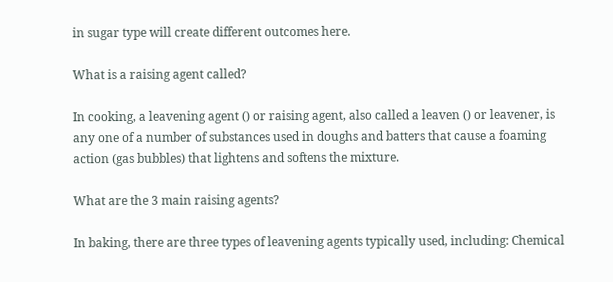in sugar type will create different outcomes here.

What is a raising agent called?

In cooking, a leavening agent () or raising agent, also called a leaven () or leavener, is any one of a number of substances used in doughs and batters that cause a foaming action (gas bubbles) that lightens and softens the mixture.

What are the 3 main raising agents?

In baking, there are three types of leavening agents typically used, including: Chemical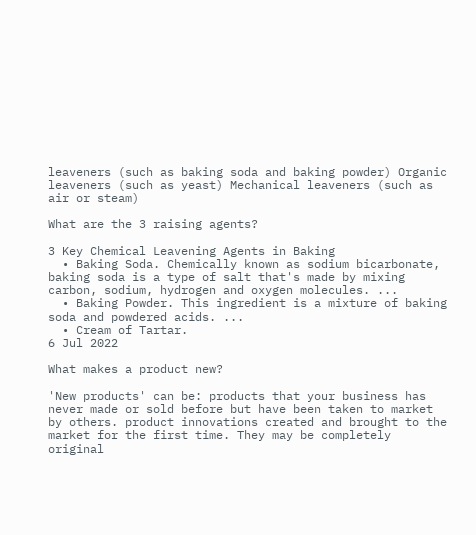leaveners (such as baking soda and baking powder) Organic leaveners (such as yeast) Mechanical leaveners (such as air or steam)

What are the 3 raising agents?

3 Key Chemical Leavening Agents in Baking
  • Baking Soda. Chemically known as sodium bicarbonate, baking soda is a type of salt that's made by mixing carbon, sodium, hydrogen and oxygen molecules. ...
  • Baking Powder. This ingredient is a mixture of baking soda and powdered acids. ...
  • Cream of Tartar.
6 Jul 2022

What makes a product new?

'New products' can be: products that your business has never made or sold before but have been taken to market by others. product innovations created and brought to the market for the first time. They may be completely original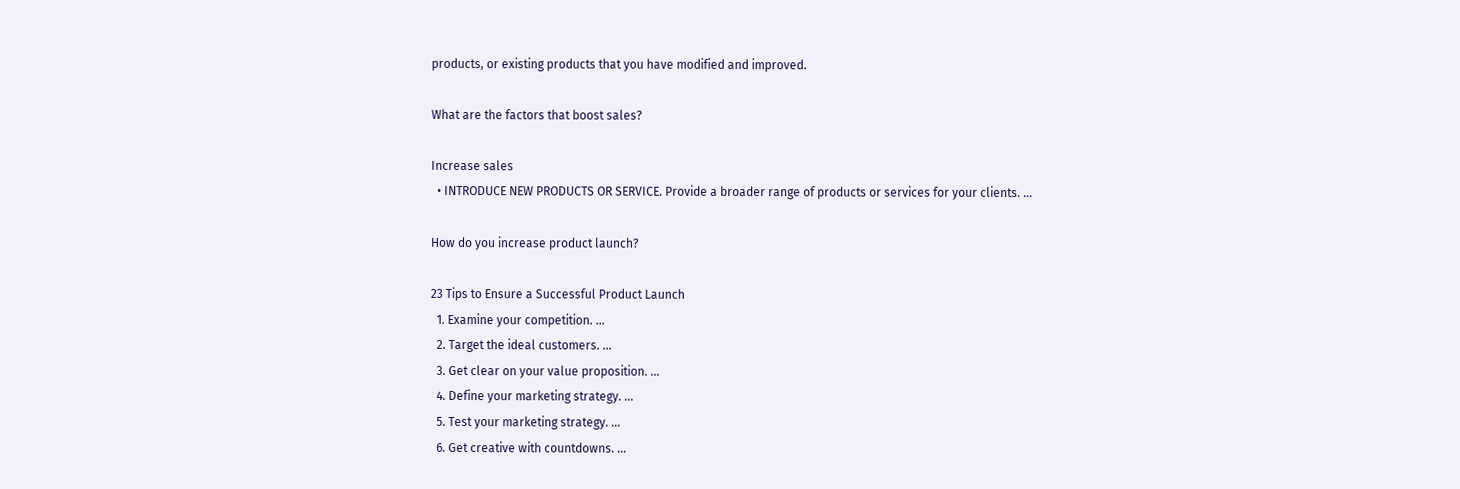products, or existing products that you have modified and improved.

What are the factors that boost sales?

Increase sales
  • INTRODUCE NEW PRODUCTS OR SERVICE. Provide a broader range of products or services for your clients. ...

How do you increase product launch?

23 Tips to Ensure a Successful Product Launch
  1. Examine your competition. ...
  2. Target the ideal customers. ...
  3. Get clear on your value proposition. ...
  4. Define your marketing strategy. ...
  5. Test your marketing strategy. ...
  6. Get creative with countdowns. ...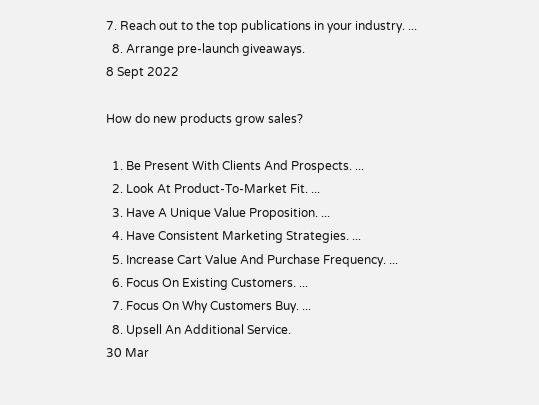7. Reach out to the top publications in your industry. ...
  8. Arrange pre-launch giveaways.
8 Sept 2022

How do new products grow sales?

  1. Be Present With Clients And Prospects. ...
  2. Look At Product-To-Market Fit. ...
  3. Have A Unique Value Proposition. ...
  4. Have Consistent Marketing Strategies. ...
  5. Increase Cart Value And Purchase Frequency. ...
  6. Focus On Existing Customers. ...
  7. Focus On Why Customers Buy. ...
  8. Upsell An Additional Service.
30 Mar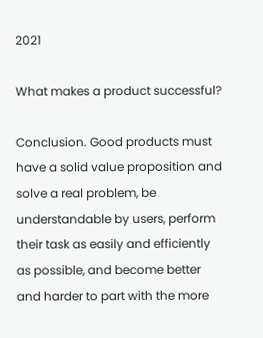2021

What makes a product successful?

Conclusion. Good products must have a solid value proposition and solve a real problem, be understandable by users, perform their task as easily and efficiently as possible, and become better and harder to part with the more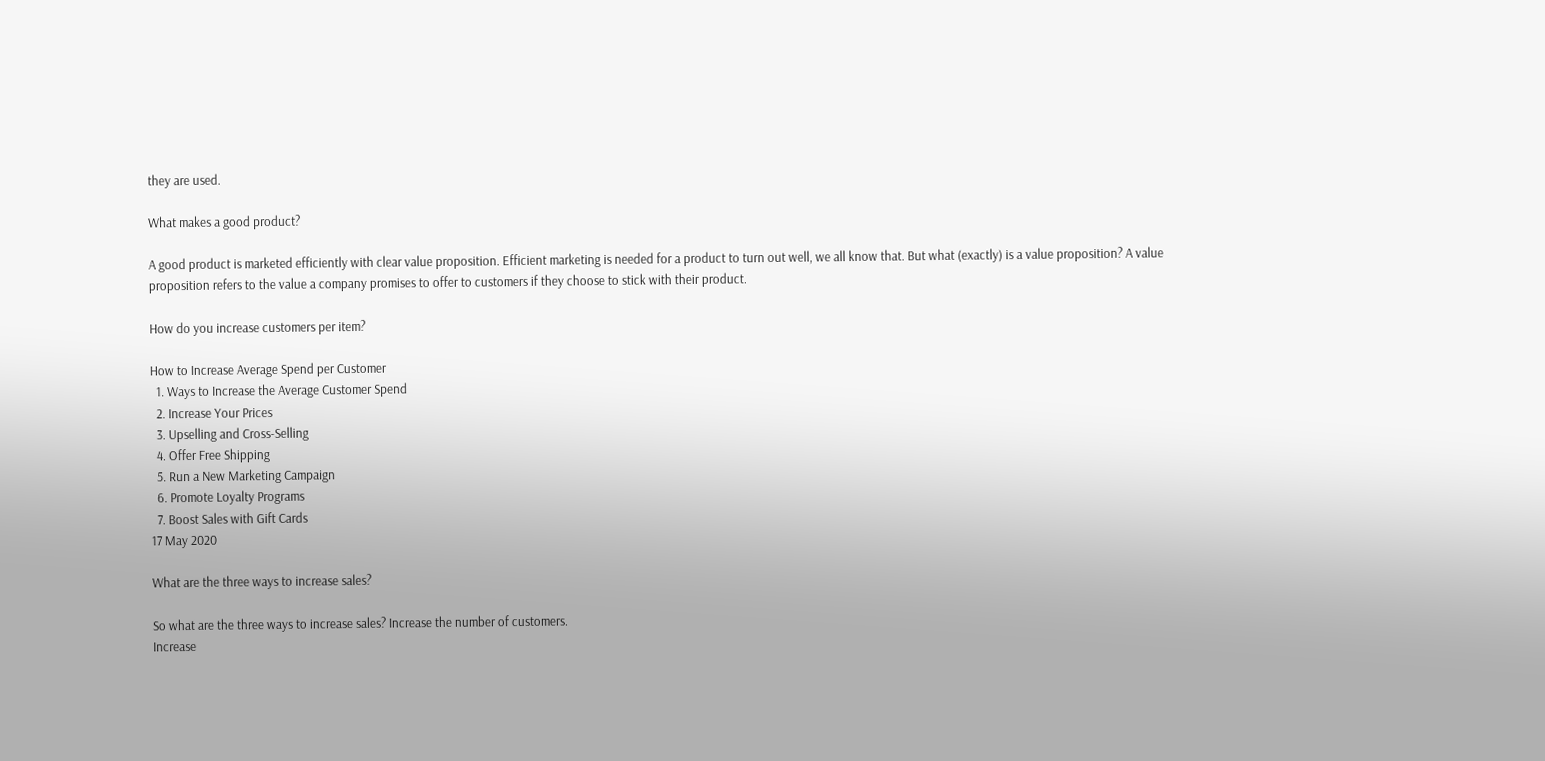they are used.

What makes a good product?

A good product is marketed efficiently with clear value proposition. Efficient marketing is needed for a product to turn out well, we all know that. But what (exactly) is a value proposition? A value proposition refers to the value a company promises to offer to customers if they choose to stick with their product.

How do you increase customers per item?

How to Increase Average Spend per Customer
  1. Ways to Increase the Average Customer Spend
  2. Increase Your Prices
  3. Upselling and Cross-Selling
  4. Offer Free Shipping
  5. Run a New Marketing Campaign
  6. Promote Loyalty Programs
  7. Boost Sales with Gift Cards
17 May 2020

What are the three ways to increase sales?

So what are the three ways to increase sales? Increase the number of customers.
Increase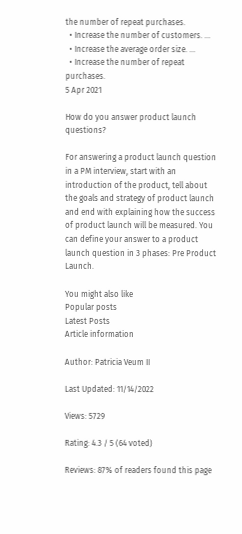the number of repeat purchases.
  • Increase the number of customers. ...
  • Increase the average order size. ...
  • Increase the number of repeat purchases.
5 Apr 2021

How do you answer product launch questions?

For answering a product launch question in a PM interview, start with an introduction of the product, tell about the goals and strategy of product launch and end with explaining how the success of product launch will be measured. You can define your answer to a product launch question in 3 phases: Pre Product Launch.

You might also like
Popular posts
Latest Posts
Article information

Author: Patricia Veum II

Last Updated: 11/14/2022

Views: 5729

Rating: 4.3 / 5 (64 voted)

Reviews: 87% of readers found this page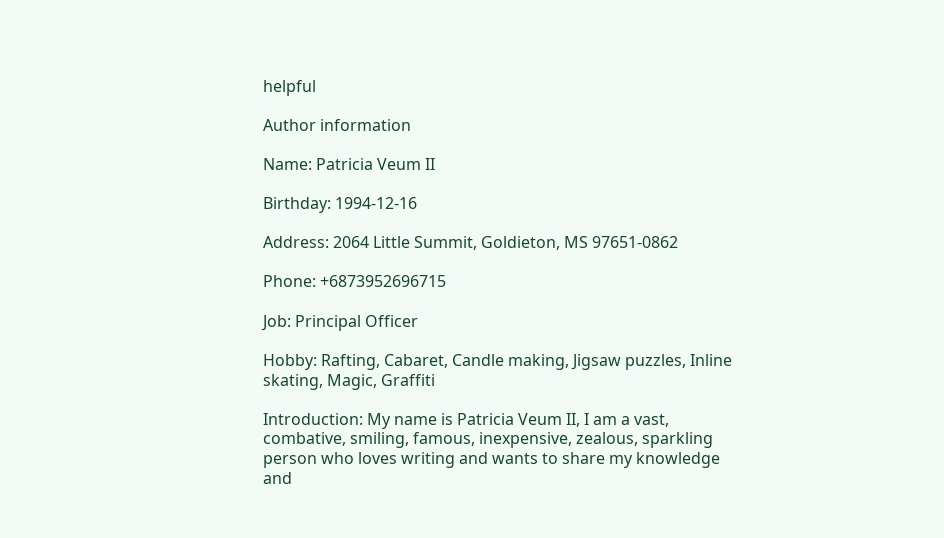helpful

Author information

Name: Patricia Veum II

Birthday: 1994-12-16

Address: 2064 Little Summit, Goldieton, MS 97651-0862

Phone: +6873952696715

Job: Principal Officer

Hobby: Rafting, Cabaret, Candle making, Jigsaw puzzles, Inline skating, Magic, Graffiti

Introduction: My name is Patricia Veum II, I am a vast, combative, smiling, famous, inexpensive, zealous, sparkling person who loves writing and wants to share my knowledge and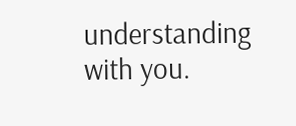understanding with you.